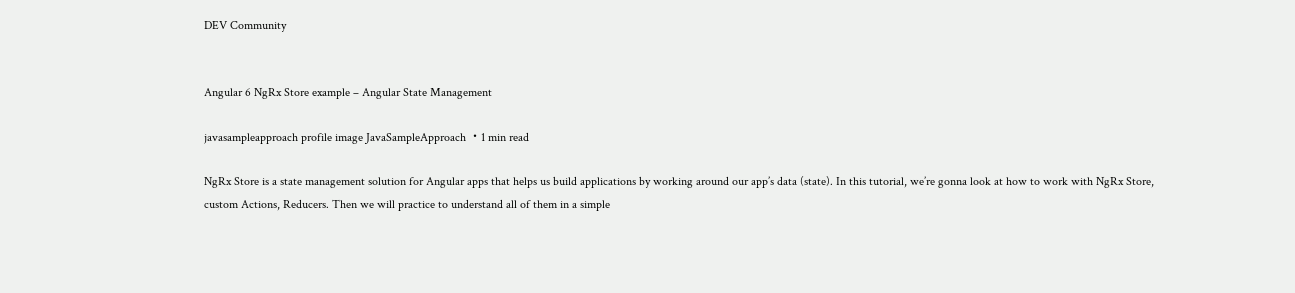DEV Community


Angular 6 NgRx Store example – Angular State Management

javasampleapproach profile image JavaSampleApproach ・1 min read

NgRx Store is a state management solution for Angular apps that helps us build applications by working around our app’s data (state). In this tutorial, we’re gonna look at how to work with NgRx Store, custom Actions, Reducers. Then we will practice to understand all of them in a simple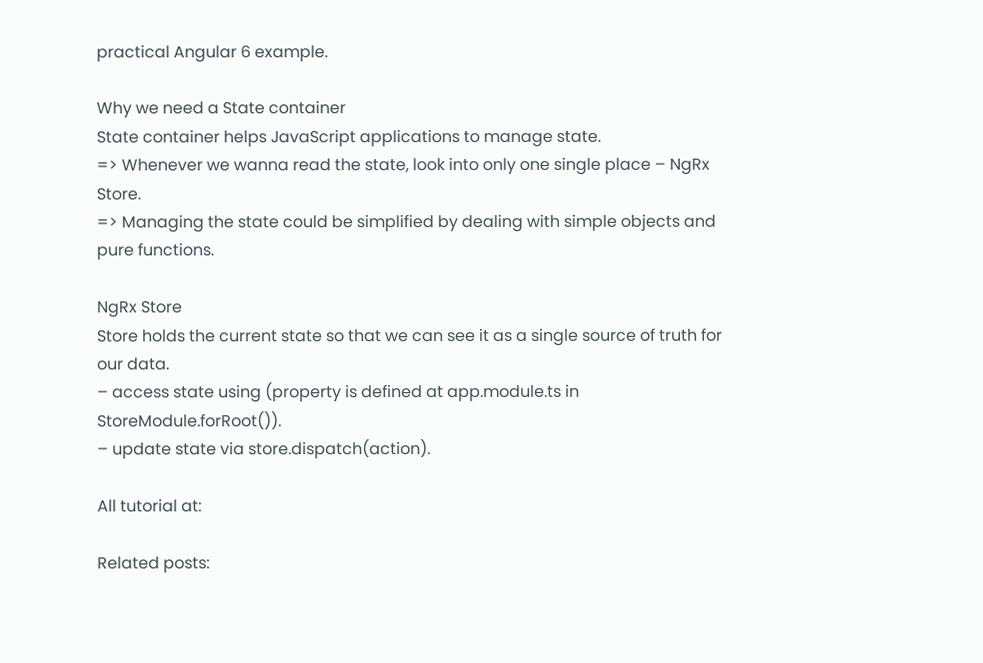practical Angular 6 example.

Why we need a State container
State container helps JavaScript applications to manage state.
=> Whenever we wanna read the state, look into only one single place – NgRx Store.
=> Managing the state could be simplified by dealing with simple objects and pure functions.

NgRx Store
Store holds the current state so that we can see it as a single source of truth for our data.
– access state using (property is defined at app.module.ts in StoreModule.forRoot()).
– update state via store.dispatch(action).

All tutorial at:

Related posts: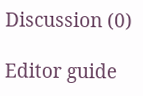Discussion (0)

Editor guide